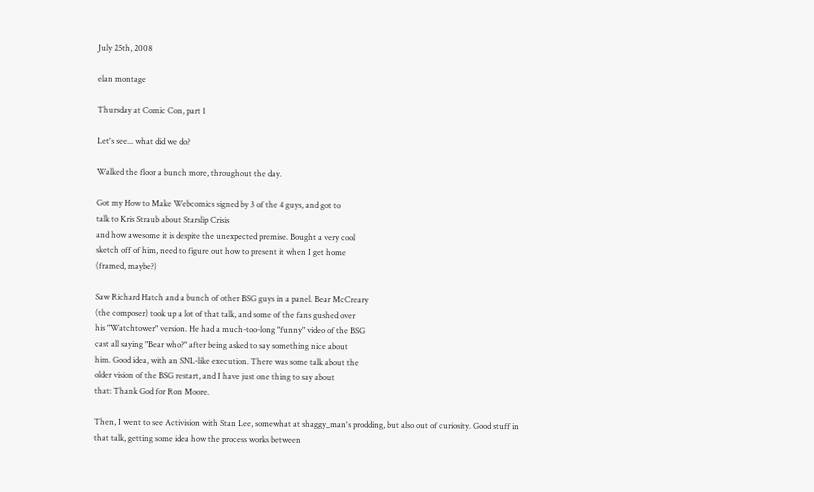July 25th, 2008

elan montage

Thursday at Comic Con, part 1

Let's see... what did we do?

Walked the floor a bunch more, throughout the day.

Got my How to Make Webcomics signed by 3 of the 4 guys, and got to
talk to Kris Straub about Starslip Crisis
and how awesome it is despite the unexpected premise. Bought a very cool
sketch off of him, need to figure out how to present it when I get home
(framed, maybe?)

Saw Richard Hatch and a bunch of other BSG guys in a panel. Bear McCreary
(the composer) took up a lot of that talk, and some of the fans gushed over
his "Watchtower" version. He had a much-too-long "funny" video of the BSG
cast all saying "Bear who?" after being asked to say something nice about
him. Good idea, with an SNL-like execution. There was some talk about the
older vision of the BSG restart, and I have just one thing to say about
that: Thank God for Ron Moore.

Then, I went to see Activision with Stan Lee, somewhat at shaggy_man's prodding, but also out of curiosity. Good stuff in
that talk, getting some idea how the process works between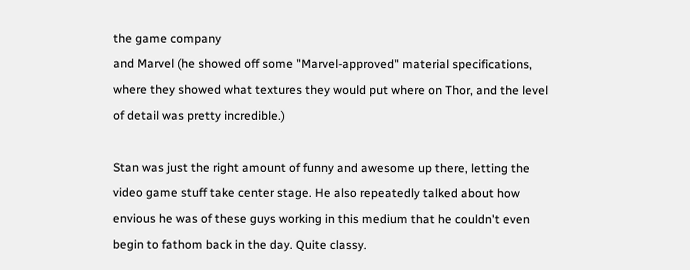the game company
and Marvel (he showed off some "Marvel-approved" material specifications,
where they showed what textures they would put where on Thor, and the level
of detail was pretty incredible.)

Stan was just the right amount of funny and awesome up there, letting the
video game stuff take center stage. He also repeatedly talked about how
envious he was of these guys working in this medium that he couldn't even
begin to fathom back in the day. Quite classy.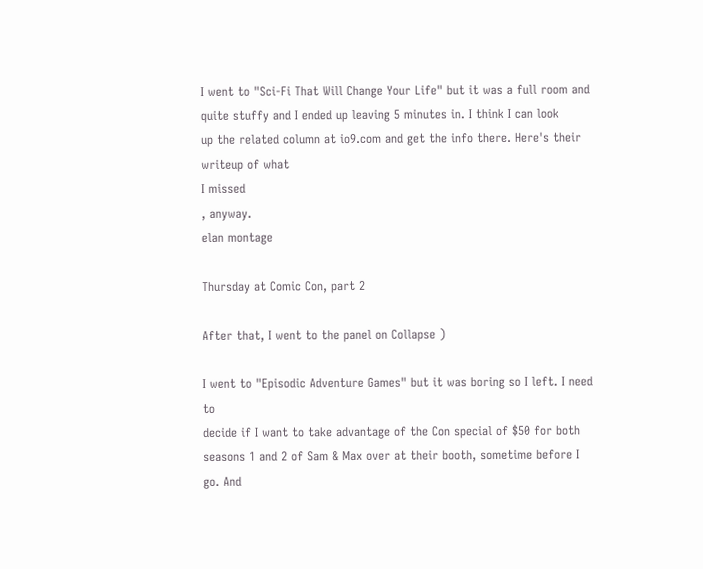I went to "Sci-Fi That Will Change Your Life" but it was a full room and
quite stuffy and I ended up leaving 5 minutes in. I think I can look
up the related column at io9.com and get the info there. Here's their
writeup of what
I missed
, anyway.
elan montage

Thursday at Comic Con, part 2

After that, I went to the panel on Collapse )

I went to "Episodic Adventure Games" but it was boring so I left. I need to
decide if I want to take advantage of the Con special of $50 for both
seasons 1 and 2 of Sam & Max over at their booth, sometime before I go. And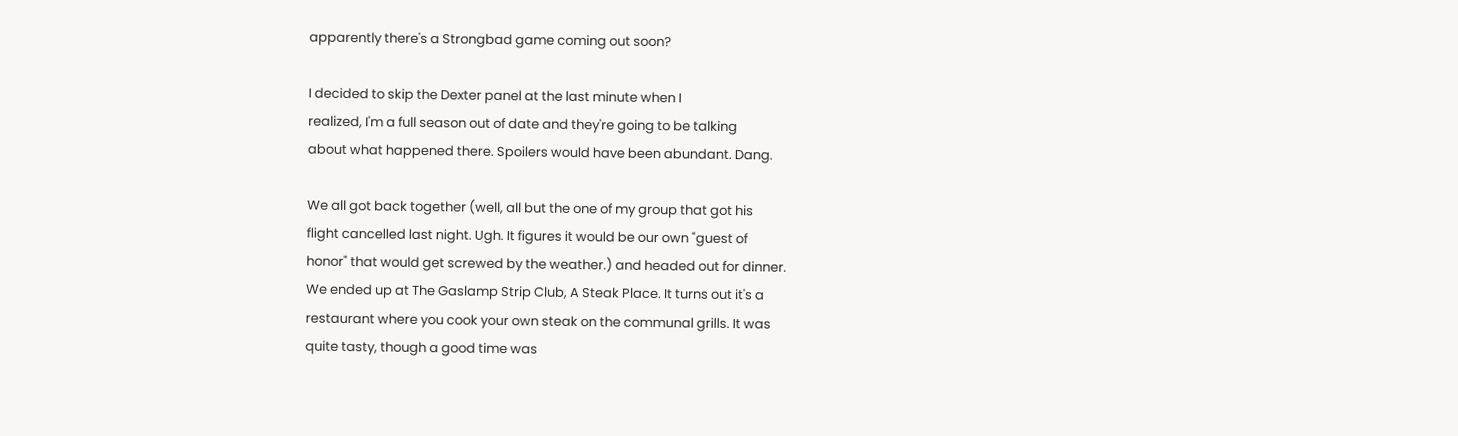apparently there's a Strongbad game coming out soon?

I decided to skip the Dexter panel at the last minute when I
realized, I'm a full season out of date and they're going to be talking
about what happened there. Spoilers would have been abundant. Dang.

We all got back together (well, all but the one of my group that got his
flight cancelled last night. Ugh. It figures it would be our own "guest of
honor" that would get screwed by the weather.) and headed out for dinner.
We ended up at The Gaslamp Strip Club, A Steak Place. It turns out it's a
restaurant where you cook your own steak on the communal grills. It was
quite tasty, though a good time was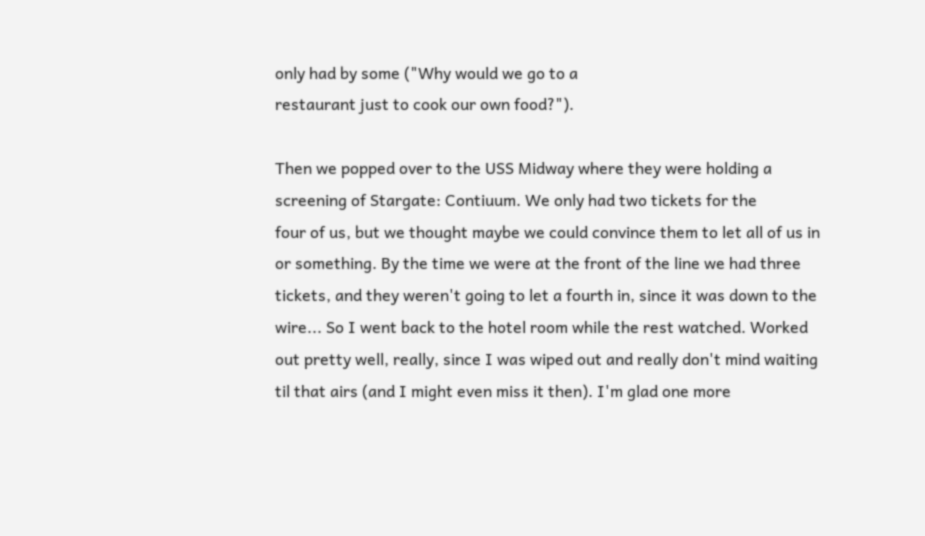only had by some ("Why would we go to a
restaurant just to cook our own food?").

Then we popped over to the USS Midway where they were holding a
screening of Stargate: Contiuum. We only had two tickets for the
four of us, but we thought maybe we could convince them to let all of us in
or something. By the time we were at the front of the line we had three
tickets, and they weren't going to let a fourth in, since it was down to the
wire... So I went back to the hotel room while the rest watched. Worked
out pretty well, really, since I was wiped out and really don't mind waiting
til that airs (and I might even miss it then). I'm glad one more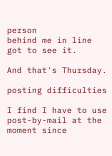person
behind me in line got to see it.

And that's Thursday.

posting difficulties

I find I have to use post-by-mail at the moment since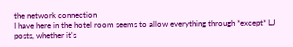the network connection
I have here in the hotel room seems to allow everything through *except* LJ
posts, whether it's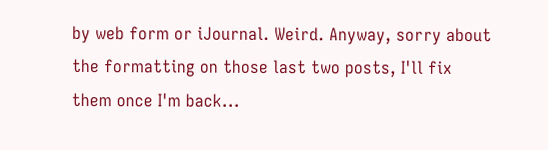by web form or iJournal. Weird. Anyway, sorry about
the formatting on those last two posts, I'll fix them once I'm back...